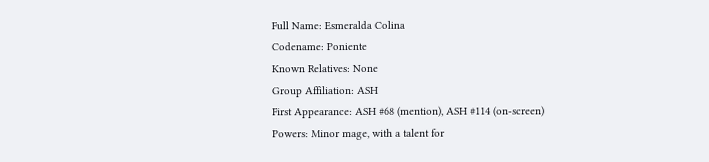Full Name: Esmeralda Colina
Codename: Poniente
Known Relatives: None
Group Affiliation: ASH
First Appearance: ASH #68 (mention), ASH #114 (on-screen)
Powers: Minor mage, with a talent for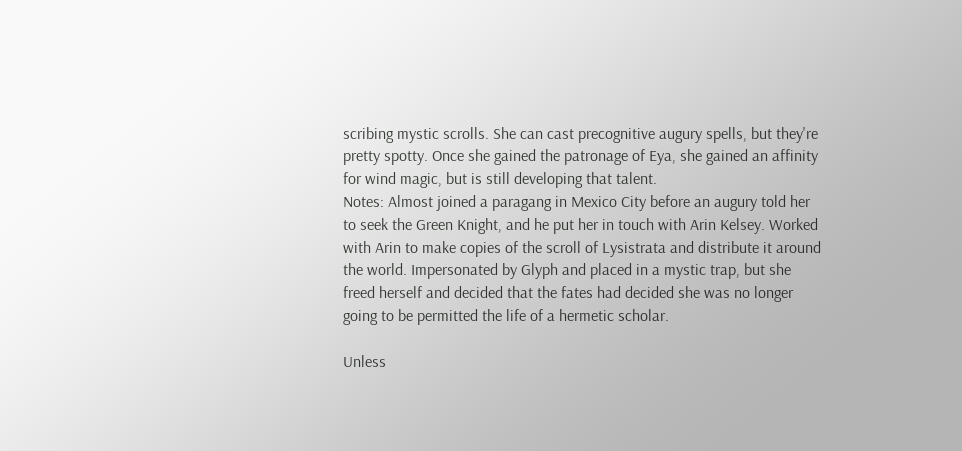scribing mystic scrolls. She can cast precognitive augury spells, but they're pretty spotty. Once she gained the patronage of Eya, she gained an affinity for wind magic, but is still developing that talent.
Notes: Almost joined a paragang in Mexico City before an augury told her to seek the Green Knight, and he put her in touch with Arin Kelsey. Worked with Arin to make copies of the scroll of Lysistrata and distribute it around the world. Impersonated by Glyph and placed in a mystic trap, but she freed herself and decided that the fates had decided she was no longer going to be permitted the life of a hermetic scholar.

Unless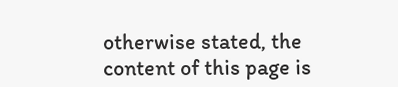otherwise stated, the content of this page is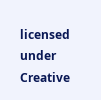licensed under Creative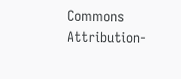Commons Attribution-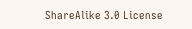ShareAlike 3.0 License